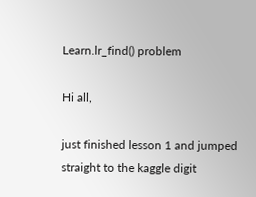Learn.lr_find() problem

Hi all,

just finished lesson 1 and jumped straight to the kaggle digit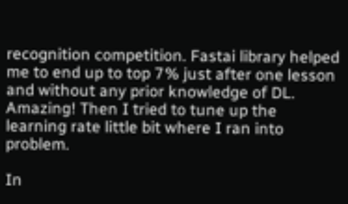recognition competition. Fastai library helped me to end up to top 7% just after one lesson and without any prior knowledge of DL. Amazing! Then I tried to tune up the learning rate little bit where I ran into problem.

In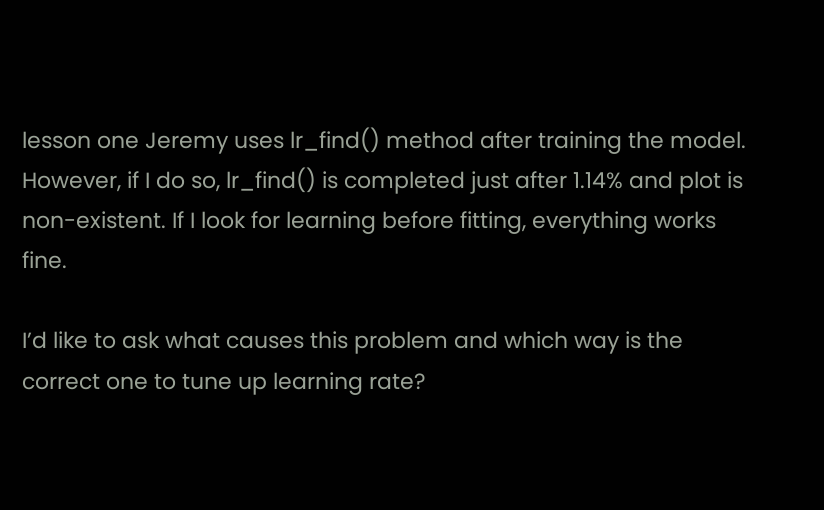lesson one Jeremy uses lr_find() method after training the model. However, if I do so, lr_find() is completed just after 1.14% and plot is non-existent. If I look for learning before fitting, everything works fine.

I’d like to ask what causes this problem and which way is the correct one to tune up learning rate?